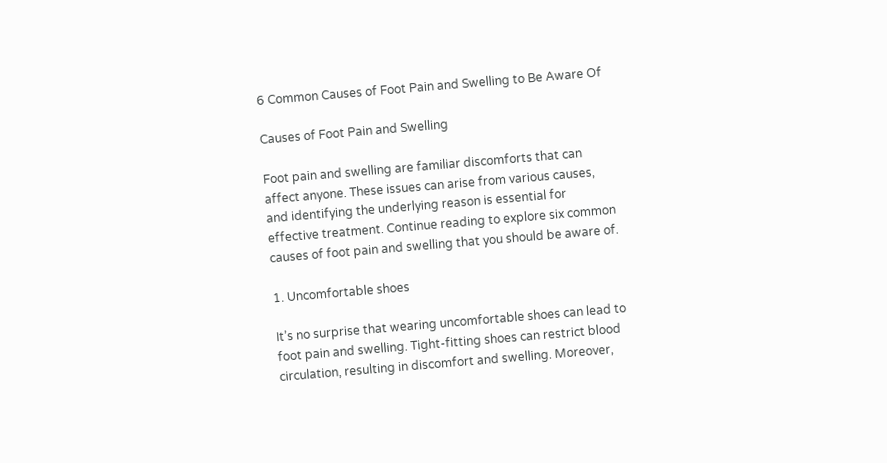6 Common Causes of Foot Pain and Swelling to Be Aware Of

Causes of Foot Pain and Swelling

Foot pain and swelling are familiar discomforts that can affect anyone. These issues can arise from various causes, and identifying the underlying reason is essential for effective treatment. Continue reading to explore six common causes of foot pain and swelling that you should be aware of.

1. Uncomfortable shoes

It’s no surprise that wearing uncomfortable shoes can lead to foot pain and swelling. Tight-fitting shoes can restrict blood circulation, resulting in discomfort and swelling. Moreover,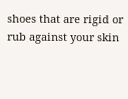shoes that are rigid or rub against your skin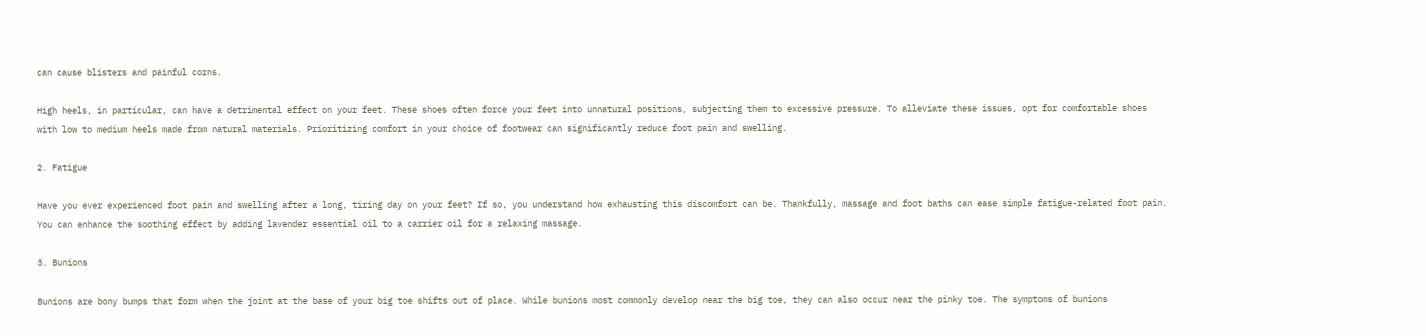can cause blisters and painful corns.

High heels, in particular, can have a detrimental effect on your feet. These shoes often force your feet into unnatural positions, subjecting them to excessive pressure. To alleviate these issues, opt for comfortable shoes with low to medium heels made from natural materials. Prioritizing comfort in your choice of footwear can significantly reduce foot pain and swelling.

2. Fatigue

Have you ever experienced foot pain and swelling after a long, tiring day on your feet? If so, you understand how exhausting this discomfort can be. Thankfully, massage and foot baths can ease simple fatigue-related foot pain. You can enhance the soothing effect by adding lavender essential oil to a carrier oil for a relaxing massage.

3. Bunions

Bunions are bony bumps that form when the joint at the base of your big toe shifts out of place. While bunions most commonly develop near the big toe, they can also occur near the pinky toe. The symptoms of bunions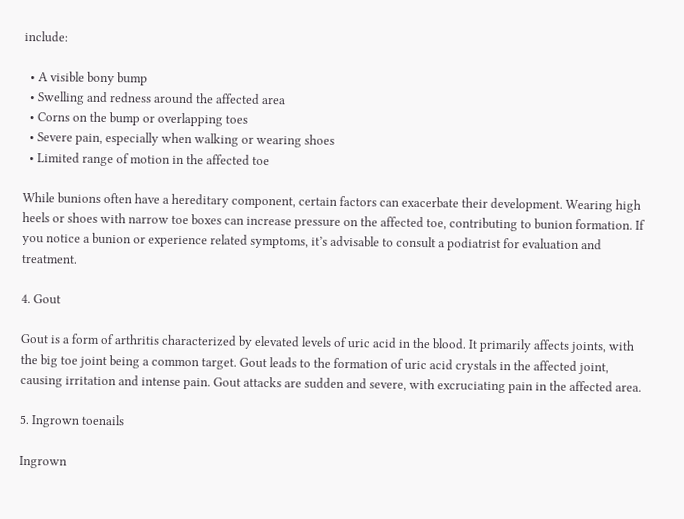include:

  • A visible bony bump
  • Swelling and redness around the affected area
  • Corns on the bump or overlapping toes
  • Severe pain, especially when walking or wearing shoes
  • Limited range of motion in the affected toe

While bunions often have a hereditary component, certain factors can exacerbate their development. Wearing high heels or shoes with narrow toe boxes can increase pressure on the affected toe, contributing to bunion formation. If you notice a bunion or experience related symptoms, it’s advisable to consult a podiatrist for evaluation and treatment.

4. Gout

Gout is a form of arthritis characterized by elevated levels of uric acid in the blood. It primarily affects joints, with the big toe joint being a common target. Gout leads to the formation of uric acid crystals in the affected joint, causing irritation and intense pain. Gout attacks are sudden and severe, with excruciating pain in the affected area.

5. Ingrown toenails

Ingrown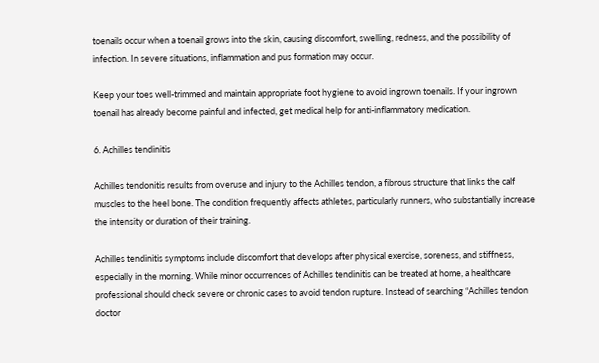toenails occur when a toenail grows into the skin, causing discomfort, swelling, redness, and the possibility of infection. In severe situations, inflammation and pus formation may occur.

Keep your toes well-trimmed and maintain appropriate foot hygiene to avoid ingrown toenails. If your ingrown toenail has already become painful and infected, get medical help for anti-inflammatory medication.

6. Achilles tendinitis

Achilles tendonitis results from overuse and injury to the Achilles tendon, a fibrous structure that links the calf muscles to the heel bone. The condition frequently affects athletes, particularly runners, who substantially increase the intensity or duration of their training.

Achilles tendinitis symptoms include discomfort that develops after physical exercise, soreness, and stiffness, especially in the morning. While minor occurrences of Achilles tendinitis can be treated at home, a healthcare professional should check severe or chronic cases to avoid tendon rupture. Instead of searching “Achilles tendon doctor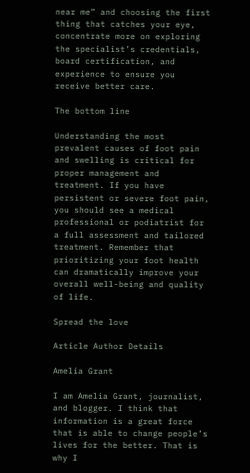near me” and choosing the first thing that catches your eye, concentrate more on exploring the specialist’s credentials, board certification, and experience to ensure you receive better care.

The bottom line

Understanding the most prevalent causes of foot pain and swelling is critical for proper management and treatment. If you have persistent or severe foot pain, you should see a medical professional or podiatrist for a full assessment and tailored treatment. Remember that prioritizing your foot health can dramatically improve your overall well-being and quality of life.

Spread the love

Article Author Details

Amelia Grant

I am Amelia Grant, journalist, and blogger. I think that information is a great force that is able to change people’s lives for the better. That is why I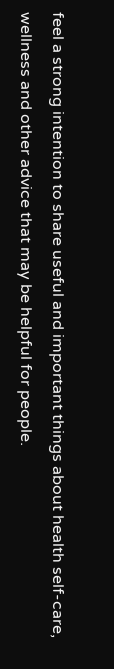feel a strong intention to share useful and important things about health self-care, wellness and other advice that may be helpful for people.